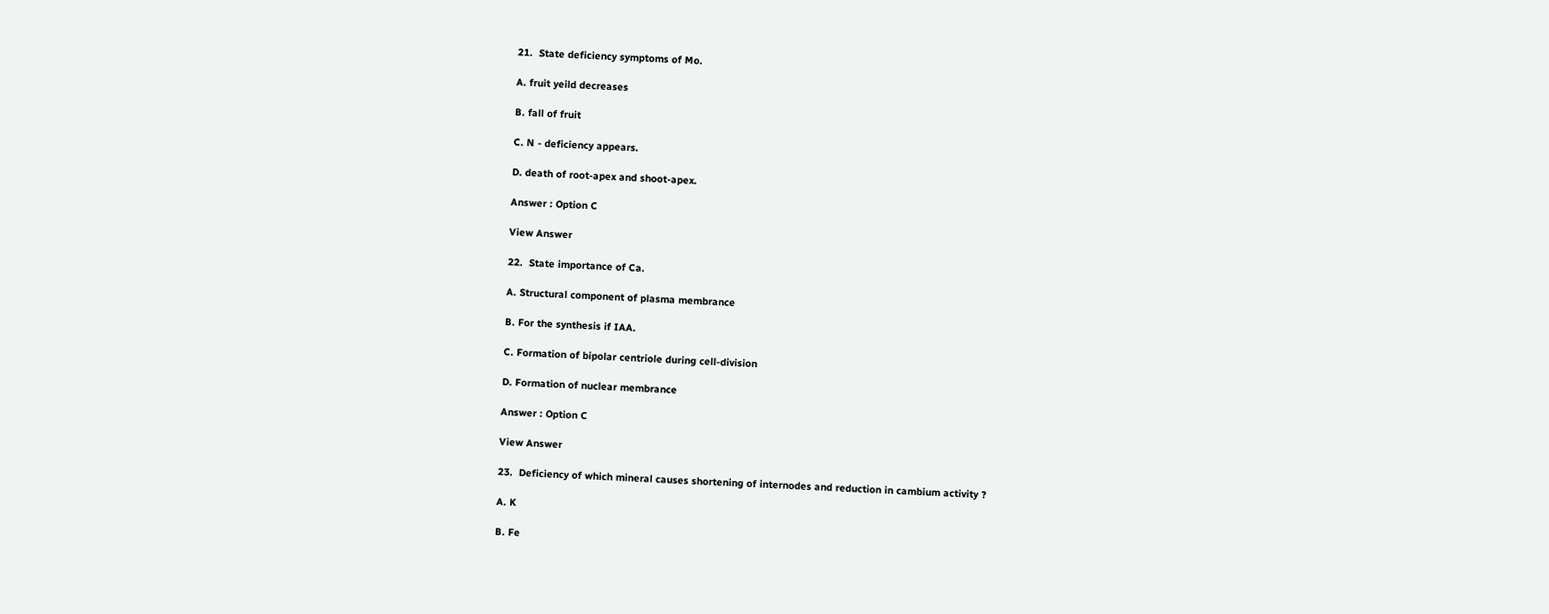21.  State deficiency symptoms of Mo.

A. fruit yeild decreases

B. fall of fruit

C. N - deficiency appears.

D. death of root-apex and shoot-apex.

Answer : Option C

View Answer

22.  State importance of Ca.

A. Structural component of plasma membrance

B. For the synthesis if IAA.

C. Formation of bipolar centriole during cell-division

D. Formation of nuclear membrance

Answer : Option C

View Answer

23.  Deficiency of which mineral causes shortening of internodes and reduction in cambium activity ?

A. K

B. Fe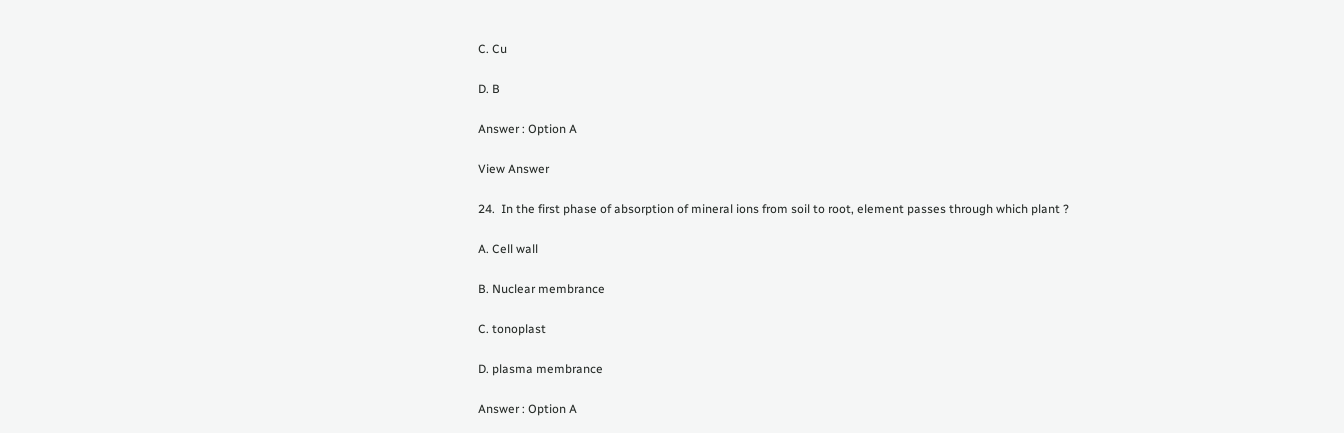C. Cu

D. B

Answer : Option A

View Answer

24.  In the first phase of absorption of mineral ions from soil to root, element passes through which plant ?

A. Cell wall

B. Nuclear membrance

C. tonoplast

D. plasma membrance

Answer : Option A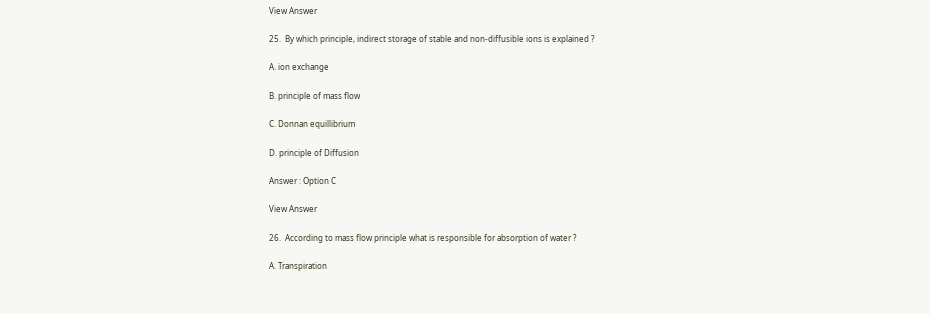View Answer

25.  By which principle, indirect storage of stable and non-diffusible ions is explained ?

A. ion exchange

B. principle of mass flow

C. Donnan equillibrium

D. principle of Diffusion

Answer : Option C

View Answer

26.  According to mass flow principle what is responsible for absorption of water ?

A. Transpiration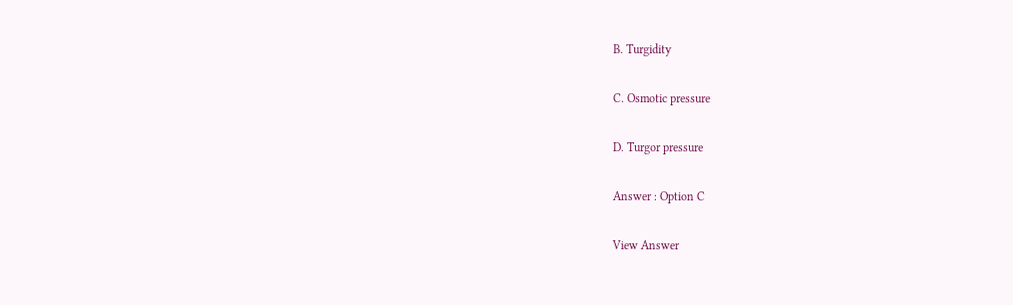B. Turgidity

C. Osmotic pressure

D. Turgor pressure

Answer : Option C

View Answer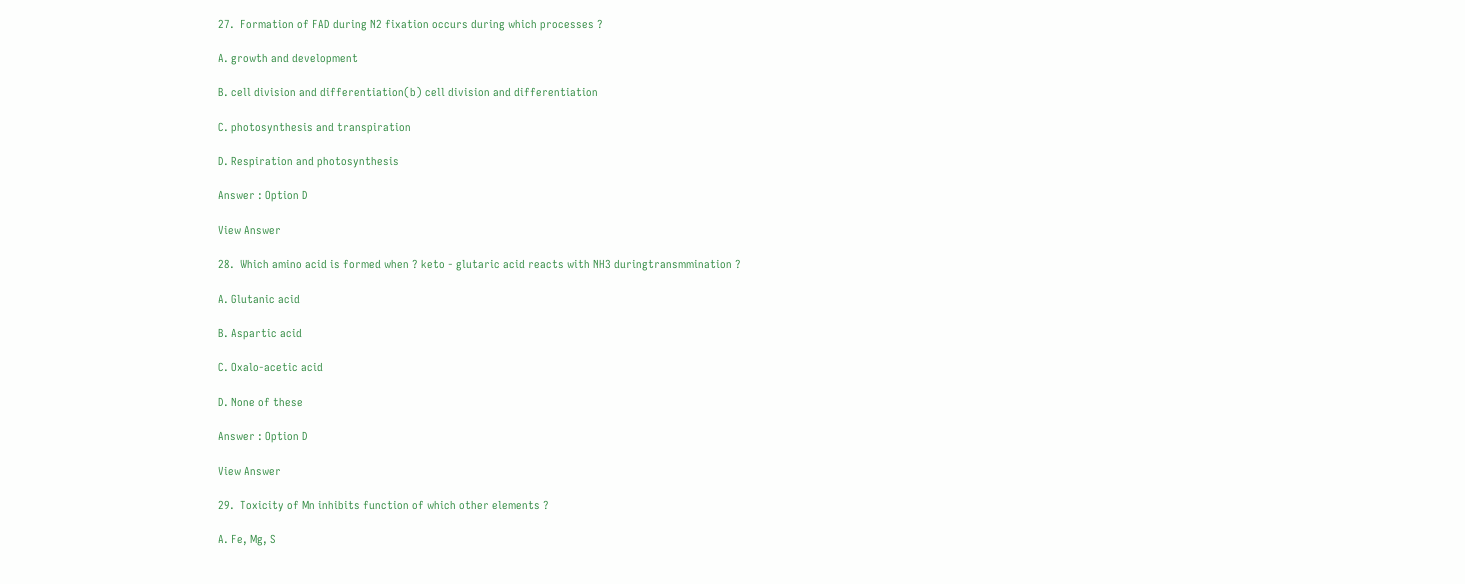27.  Formation of FAD during N2 fixation occurs during which processes ?

A. growth and development

B. cell division and differentiation(b) cell division and differentiation

C. photosynthesis and transpiration

D. Respiration and photosynthesis

Answer : Option D

View Answer

28.  Which amino acid is formed when ? keto - glutaric acid reacts with NH3 duringtransmmination ?

A. Glutanic acid

B. Aspartic acid

C. Oxalo-acetic acid

D. None of these

Answer : Option D

View Answer

29.  Toxicity of Mn inhibits function of which other elements ?

A. Fe, Mg, S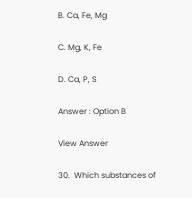B. Ca, Fe, Mg

C. Mg, K, Fe

D. Ca, P, S

Answer : Option B

View Answer

30.  Which substances of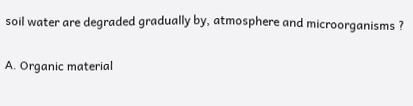soil water are degraded gradually by, atmosphere and microorganisms ?

A. Organic material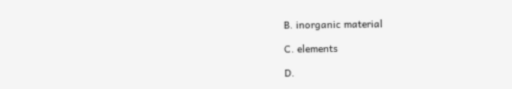B. inorganic material

C. elements

D.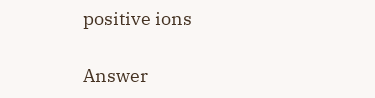positive ions

Answer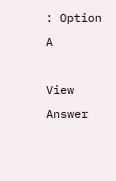: Option A

View Answer